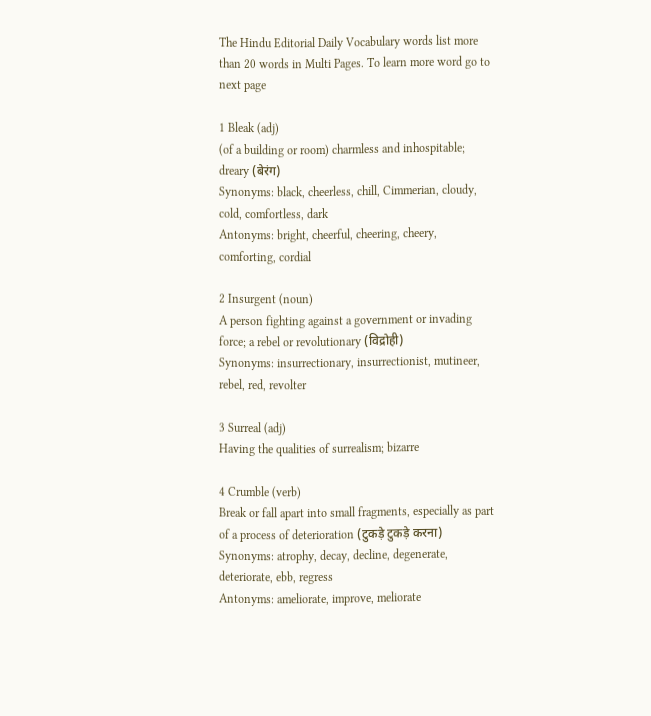The Hindu Editorial Daily Vocabulary words list more than 20 words in Multi Pages. To learn more word go to next page

1 Bleak (adj)
(of a building or room) charmless and inhospitable; dreary (बेरंग)
Synonyms: black, cheerless, chill, Cimmerian, cloudy, cold, comfortless, dark
Antonyms: bright, cheerful, cheering, cheery, comforting, cordial

2 Insurgent (noun)
A person fighting against a government or invading force; a rebel or revolutionary (विद्रोही)
Synonyms: insurrectionary, insurrectionist, mutineer, rebel, red, revolter

3 Surreal (adj)
Having the qualities of surrealism; bizarre

4 Crumble (verb)
Break or fall apart into small fragments, especially as part of a process of deterioration (टुकड़े टुकड़े करना)
Synonyms: atrophy, decay, decline, degenerate, deteriorate, ebb, regress
Antonyms: ameliorate, improve, meliorate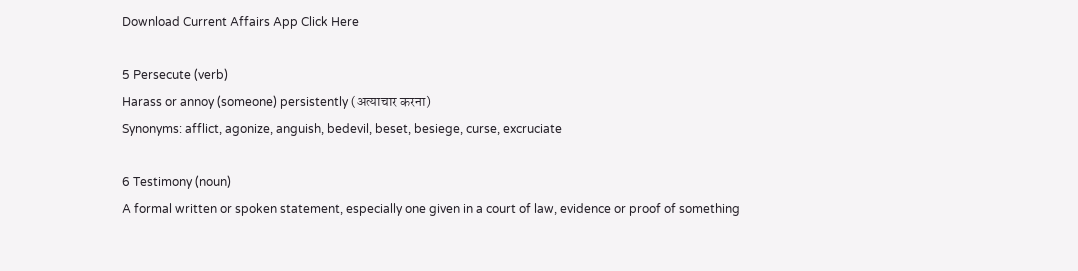Download Current Affairs App Click Here

5 Persecute (verb)
Harass or annoy (someone) persistently (अत्याचार करना)
Synonyms: afflict, agonize, anguish, bedevil, beset, besiege, curse, excruciate

6 Testimony (noun)
A formal written or spoken statement, especially one given in a court of law, evidence or proof of something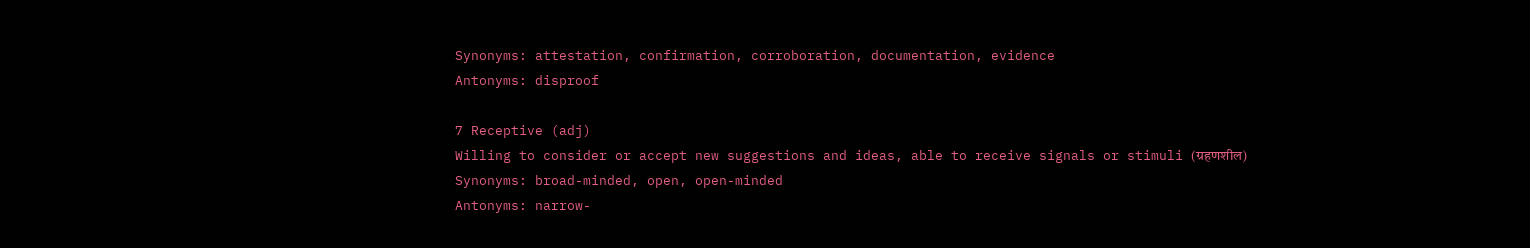Synonyms: attestation, confirmation, corroboration, documentation, evidence
Antonyms: disproof

7 Receptive (adj)
Willing to consider or accept new suggestions and ideas, able to receive signals or stimuli (ग्रहणशील)
Synonyms: broad-minded, open, open-minded
Antonyms: narrow-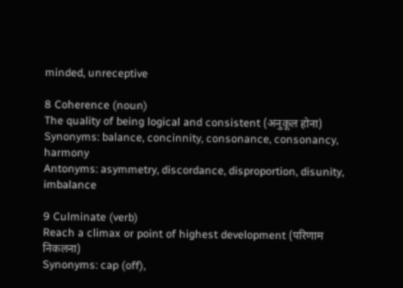minded, unreceptive

8 Coherence (noun)
The quality of being logical and consistent (अनुकूल होना)
Synonyms: balance, concinnity, consonance, consonancy, harmony
Antonyms: asymmetry, discordance, disproportion, disunity, imbalance

9 Culminate (verb)
Reach a climax or point of highest development (परिणाम निकलना)
Synonyms: cap (off),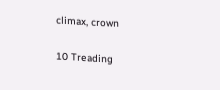climax, crown

10 Treading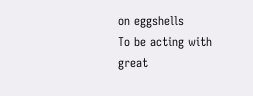on eggshells
To be acting with great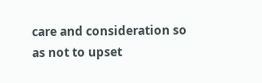care and consideration so as not to upset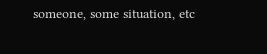someone, some situation, etc